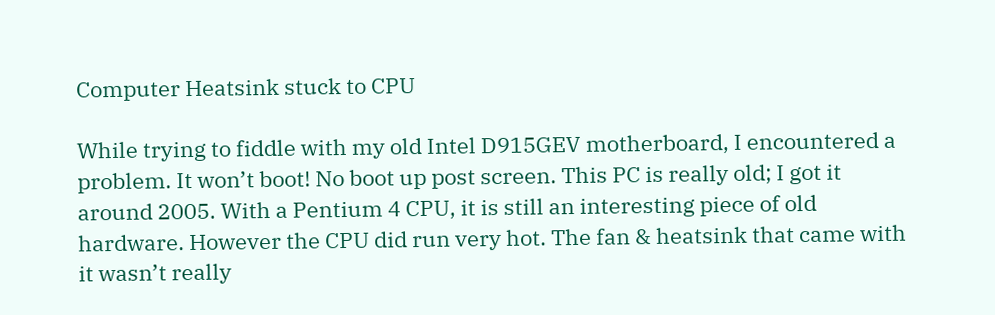Computer Heatsink stuck to CPU

While trying to fiddle with my old Intel D915GEV motherboard, I encountered a problem. It won’t boot! No boot up post screen. This PC is really old; I got it around 2005. With a Pentium 4 CPU, it is still an interesting piece of old hardware. However the CPU did run very hot. The fan & heatsink that came with it wasn’t really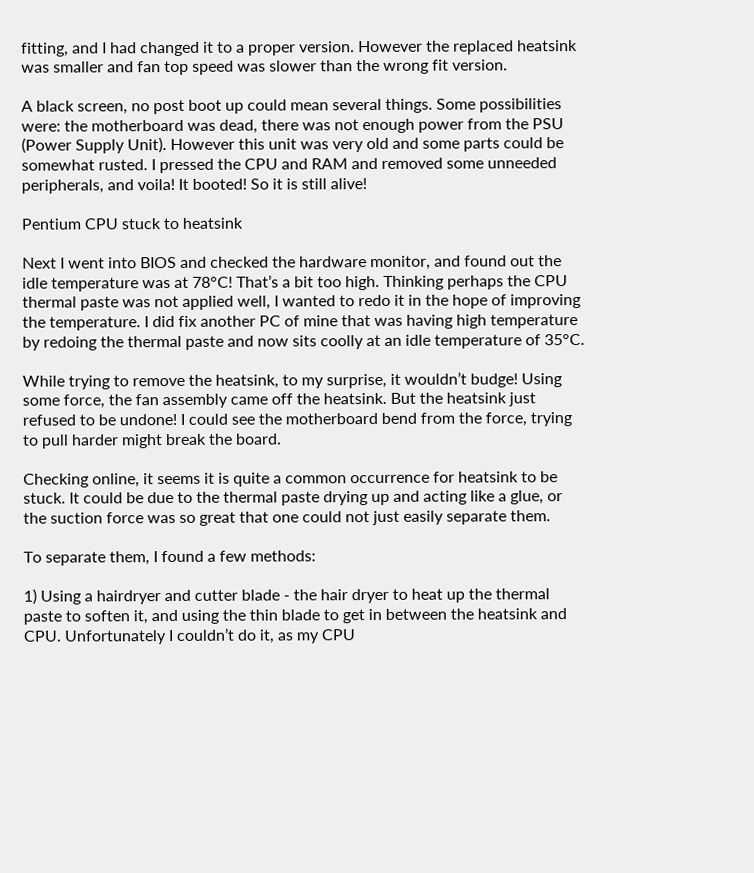fitting, and I had changed it to a proper version. However the replaced heatsink was smaller and fan top speed was slower than the wrong fit version.

A black screen, no post boot up could mean several things. Some possibilities were: the motherboard was dead, there was not enough power from the PSU (Power Supply Unit). However this unit was very old and some parts could be somewhat rusted. I pressed the CPU and RAM and removed some unneeded peripherals, and voila! It booted! So it is still alive!

Pentium CPU stuck to heatsink

Next I went into BIOS and checked the hardware monitor, and found out the idle temperature was at 78°C! That’s a bit too high. Thinking perhaps the CPU thermal paste was not applied well, I wanted to redo it in the hope of improving the temperature. I did fix another PC of mine that was having high temperature by redoing the thermal paste and now sits coolly at an idle temperature of 35°C.

While trying to remove the heatsink, to my surprise, it wouldn’t budge! Using some force, the fan assembly came off the heatsink. But the heatsink just refused to be undone! I could see the motherboard bend from the force, trying to pull harder might break the board.

Checking online, it seems it is quite a common occurrence for heatsink to be stuck. It could be due to the thermal paste drying up and acting like a glue, or the suction force was so great that one could not just easily separate them.

To separate them, I found a few methods:

1) Using a hairdryer and cutter blade - the hair dryer to heat up the thermal paste to soften it, and using the thin blade to get in between the heatsink and CPU. Unfortunately I couldn’t do it, as my CPU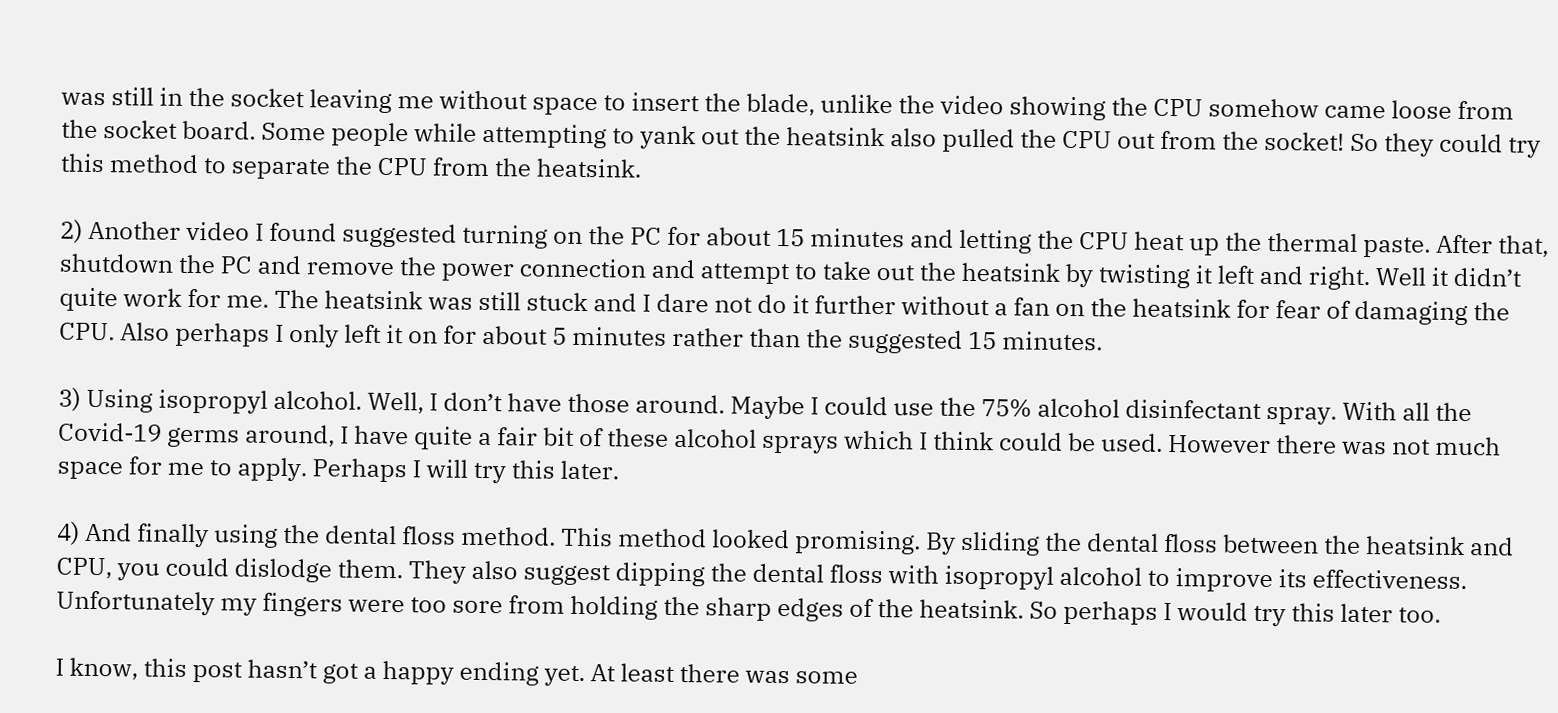was still in the socket leaving me without space to insert the blade, unlike the video showing the CPU somehow came loose from the socket board. Some people while attempting to yank out the heatsink also pulled the CPU out from the socket! So they could try this method to separate the CPU from the heatsink.

2) Another video I found suggested turning on the PC for about 15 minutes and letting the CPU heat up the thermal paste. After that, shutdown the PC and remove the power connection and attempt to take out the heatsink by twisting it left and right. Well it didn’t quite work for me. The heatsink was still stuck and I dare not do it further without a fan on the heatsink for fear of damaging the CPU. Also perhaps I only left it on for about 5 minutes rather than the suggested 15 minutes.

3) Using isopropyl alcohol. Well, I don’t have those around. Maybe I could use the 75% alcohol disinfectant spray. With all the Covid-19 germs around, I have quite a fair bit of these alcohol sprays which I think could be used. However there was not much space for me to apply. Perhaps I will try this later.

4) And finally using the dental floss method. This method looked promising. By sliding the dental floss between the heatsink and CPU, you could dislodge them. They also suggest dipping the dental floss with isopropyl alcohol to improve its effectiveness. Unfortunately my fingers were too sore from holding the sharp edges of the heatsink. So perhaps I would try this later too.

I know, this post hasn’t got a happy ending yet. At least there was some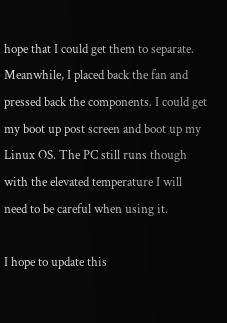hope that I could get them to separate. Meanwhile, I placed back the fan and pressed back the components. I could get my boot up post screen and boot up my Linux OS. The PC still runs though with the elevated temperature I will need to be careful when using it.

I hope to update this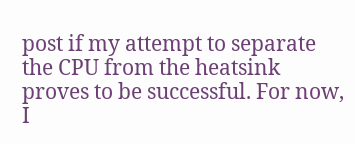post if my attempt to separate the CPU from the heatsink proves to be successful. For now, I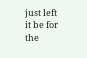just left it be for the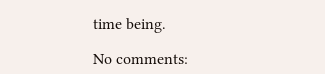time being.

No comments: